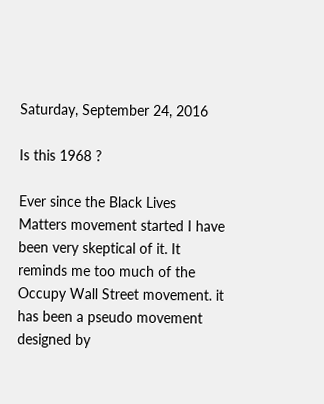Saturday, September 24, 2016

Is this 1968 ?

Ever since the Black Lives Matters movement started I have been very skeptical of it. It reminds me too much of the Occupy Wall Street movement. it has been a pseudo movement designed by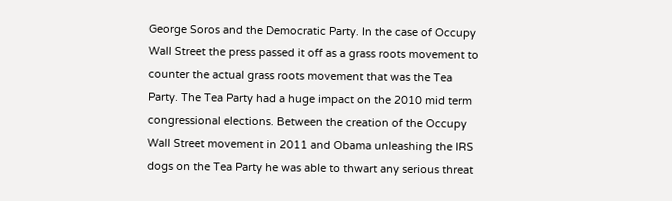George Soros and the Democratic Party. In the case of Occupy Wall Street the press passed it off as a grass roots movement to counter the actual grass roots movement that was the Tea Party. The Tea Party had a huge impact on the 2010 mid term congressional elections. Between the creation of the Occupy Wall Street movement in 2011 and Obama unleashing the IRS dogs on the Tea Party he was able to thwart any serious threat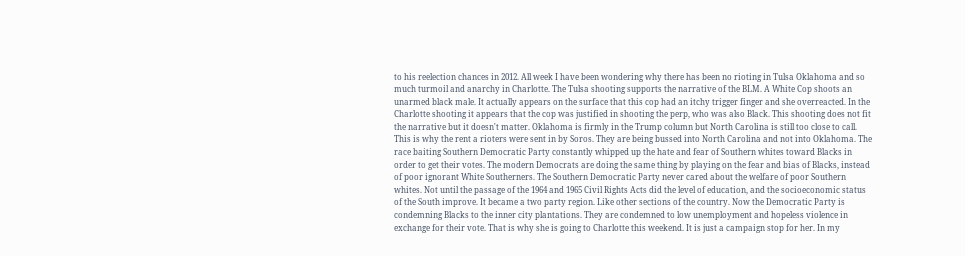to his reelection chances in 2012. All week I have been wondering why there has been no rioting in Tulsa Oklahoma and so much turmoil and anarchy in Charlotte. The Tulsa shooting supports the narrative of the BLM. A White Cop shoots an unarmed black male. It actually appears on the surface that this cop had an itchy trigger finger and she overreacted. In the Charlotte shooting it appears that the cop was justified in shooting the perp, who was also Black. This shooting does not fit the narrative but it doesn't matter. Oklahoma is firmly in the Trump column but North Carolina is still too close to call. This is why the rent a rioters were sent in by Soros. They are being bussed into North Carolina and not into Oklahoma. The race baiting Southern Democratic Party constantly whipped up the hate and fear of Southern whites toward Blacks in order to get their votes. The modern Democrats are doing the same thing by playing on the fear and bias of Blacks, instead of poor ignorant White Southerners. The Southern Democratic Party never cared about the welfare of poor Southern whites. Not until the passage of the 1964 and 1965 Civil Rights Acts did the level of education, and the socioeconomic status of the South improve. It became a two party region. Like other sections of the country. Now the Democratic Party is condemning Blacks to the inner city plantations. They are condemned to low unemployment and hopeless violence in exchange for their vote. That is why she is going to Charlotte this weekend. It is just a campaign stop for her. In my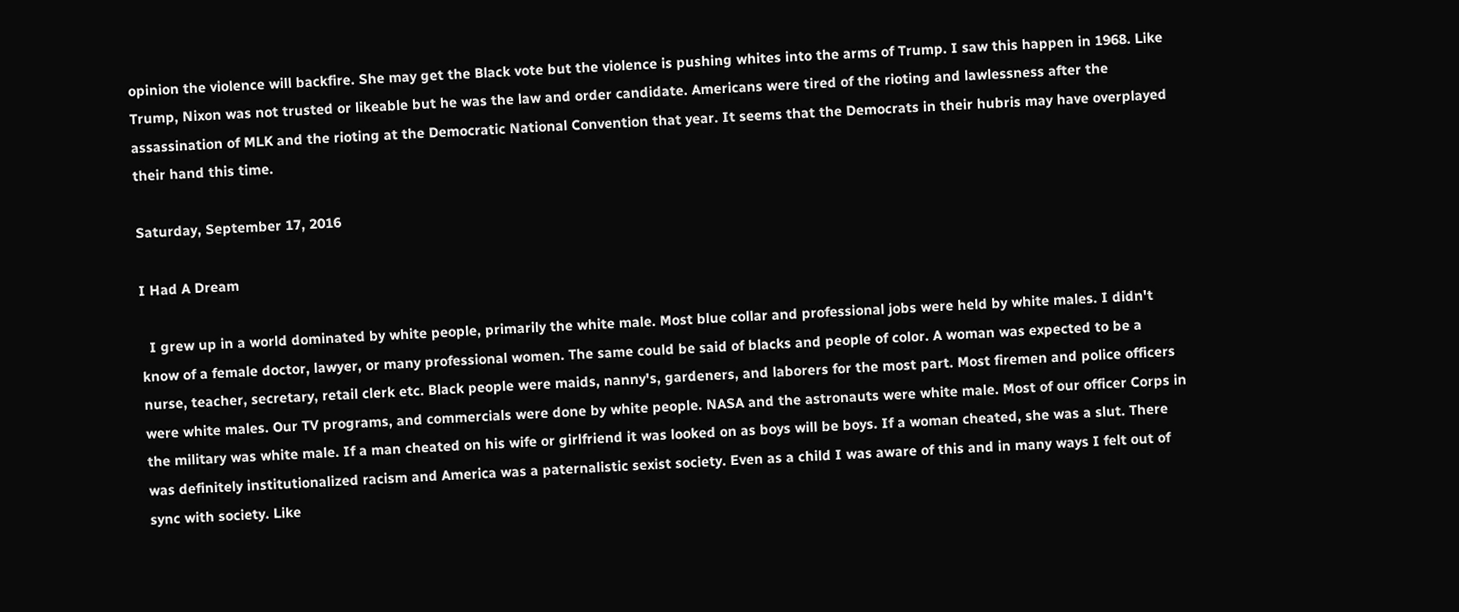opinion the violence will backfire. She may get the Black vote but the violence is pushing whites into the arms of Trump. I saw this happen in 1968. Like Trump, Nixon was not trusted or likeable but he was the law and order candidate. Americans were tired of the rioting and lawlessness after the assassination of MLK and the rioting at the Democratic National Convention that year. It seems that the Democrats in their hubris may have overplayed their hand this time.

Saturday, September 17, 2016

I Had A Dream

  I grew up in a world dominated by white people, primarily the white male. Most blue collar and professional jobs were held by white males. I didn't know of a female doctor, lawyer, or many professional women. The same could be said of blacks and people of color. A woman was expected to be a nurse, teacher, secretary, retail clerk etc. Black people were maids, nanny's, gardeners, and laborers for the most part. Most firemen and police officers were white males. Our TV programs, and commercials were done by white people. NASA and the astronauts were white male. Most of our officer Corps in the military was white male. If a man cheated on his wife or girlfriend it was looked on as boys will be boys. If a woman cheated, she was a slut. There was definitely institutionalized racism and America was a paternalistic sexist society. Even as a child I was aware of this and in many ways I felt out of sync with society. Like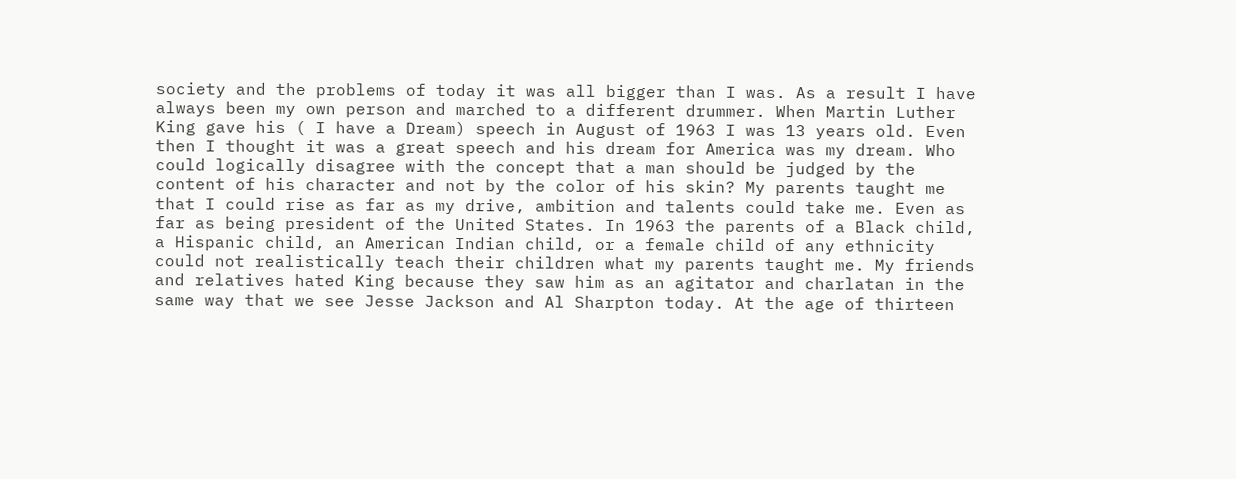society and the problems of today it was all bigger than I was. As a result I have always been my own person and marched to a different drummer. When Martin Luther King gave his ( I have a Dream) speech in August of 1963 I was 13 years old. Even then I thought it was a great speech and his dream for America was my dream. Who could logically disagree with the concept that a man should be judged by the content of his character and not by the color of his skin? My parents taught me that I could rise as far as my drive, ambition and talents could take me. Even as far as being president of the United States. In 1963 the parents of a Black child, a Hispanic child, an American Indian child, or a female child of any ethnicity  could not realistically teach their children what my parents taught me. My friends and relatives hated King because they saw him as an agitator and charlatan in the same way that we see Jesse Jackson and Al Sharpton today. At the age of thirteen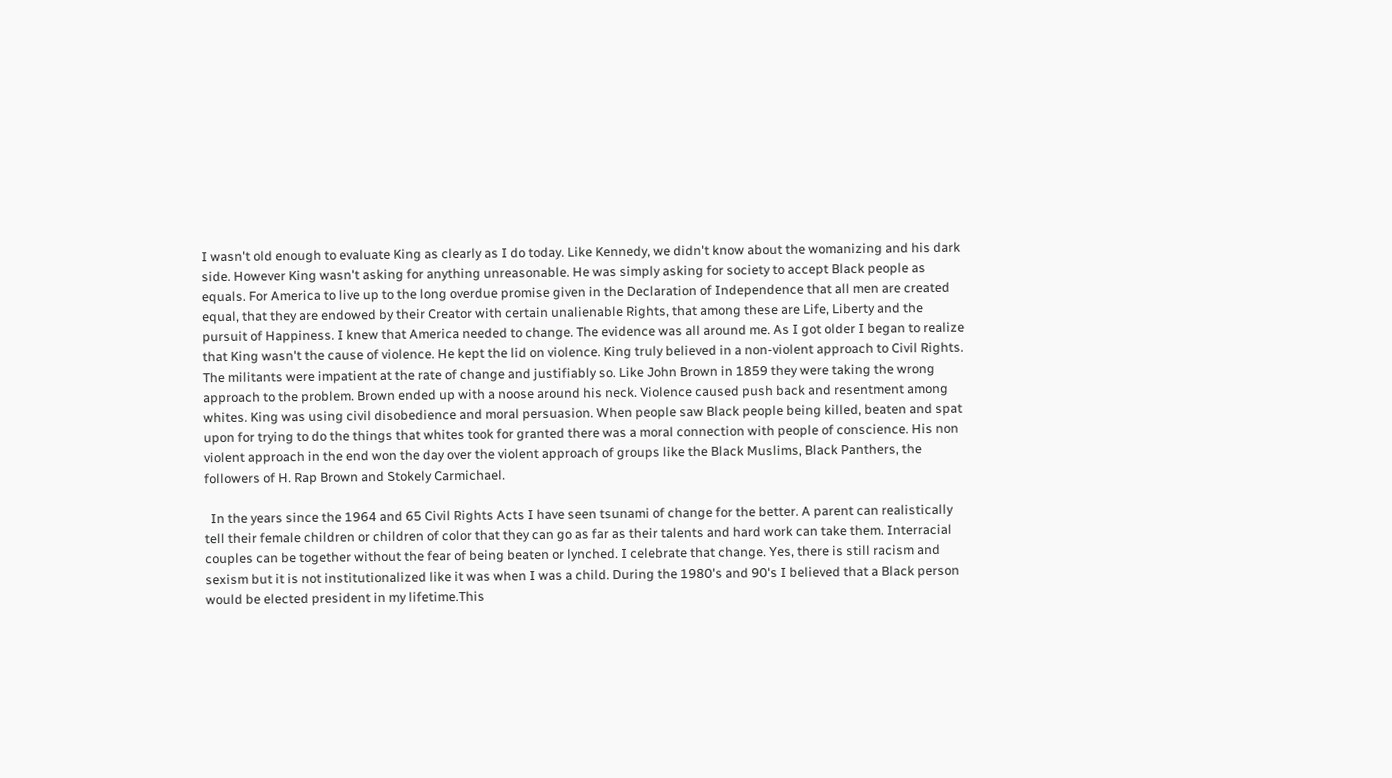I wasn't old enough to evaluate King as clearly as I do today. Like Kennedy, we didn't know about the womanizing and his dark side. However King wasn't asking for anything unreasonable. He was simply asking for society to accept Black people as equals. For America to live up to the long overdue promise given in the Declaration of Independence that all men are created equal, that they are endowed by their Creator with certain unalienable Rights, that among these are Life, Liberty and the pursuit of Happiness. I knew that America needed to change. The evidence was all around me. As I got older I began to realize that King wasn't the cause of violence. He kept the lid on violence. King truly believed in a non-violent approach to Civil Rights. The militants were impatient at the rate of change and justifiably so. Like John Brown in 1859 they were taking the wrong approach to the problem. Brown ended up with a noose around his neck. Violence caused push back and resentment among whites. King was using civil disobedience and moral persuasion. When people saw Black people being killed, beaten and spat upon for trying to do the things that whites took for granted there was a moral connection with people of conscience. His non violent approach in the end won the day over the violent approach of groups like the Black Muslims, Black Panthers, the followers of H. Rap Brown and Stokely Carmichael.

  In the years since the 1964 and 65 Civil Rights Acts I have seen tsunami of change for the better. A parent can realistically tell their female children or children of color that they can go as far as their talents and hard work can take them. Interracial couples can be together without the fear of being beaten or lynched. I celebrate that change. Yes, there is still racism and sexism but it is not institutionalized like it was when I was a child. During the 1980's and 90's I believed that a Black person would be elected president in my lifetime.This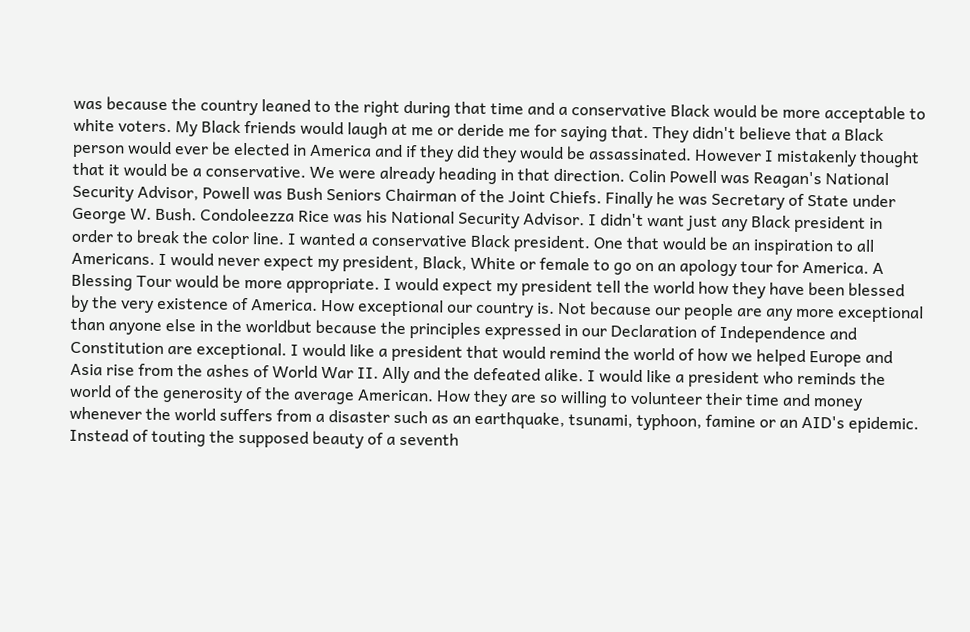was because the country leaned to the right during that time and a conservative Black would be more acceptable to white voters. My Black friends would laugh at me or deride me for saying that. They didn't believe that a Black person would ever be elected in America and if they did they would be assassinated. However I mistakenly thought that it would be a conservative. We were already heading in that direction. Colin Powell was Reagan's National Security Advisor, Powell was Bush Seniors Chairman of the Joint Chiefs. Finally he was Secretary of State under George W. Bush. Condoleezza Rice was his National Security Advisor. I didn't want just any Black president in order to break the color line. I wanted a conservative Black president. One that would be an inspiration to all Americans. I would never expect my president, Black, White or female to go on an apology tour for America. A Blessing Tour would be more appropriate. I would expect my president tell the world how they have been blessed by the very existence of America. How exceptional our country is. Not because our people are any more exceptional than anyone else in the worldbut because the principles expressed in our Declaration of Independence and Constitution are exceptional. I would like a president that would remind the world of how we helped Europe and Asia rise from the ashes of World War II. Ally and the defeated alike. I would like a president who reminds the world of the generosity of the average American. How they are so willing to volunteer their time and money whenever the world suffers from a disaster such as an earthquake, tsunami, typhoon, famine or an AID's epidemic. Instead of touting the supposed beauty of a seventh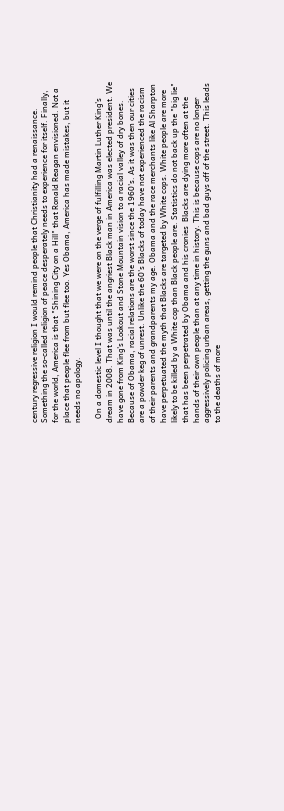century regressive religion I would remind people that Christianity had a renaissance. Something the so-called religion of peace desperately needs to experience for itself. Finally, for the world, America is that "Shining City on a Hill" that Ronald Reagan envisioned. Not a place that people flee from but flee too. Yes Obama, America has made mistakes, but it needs no apology.

  On a domestic level I thought that we were on the verge of fulfilling Martin Luther King's dream in 2008. That was until the angriest Black man in America was elected president. We have gone from King's Lookout and Stone Mountain vision to a racial valley of dry bones. Because of Obama, racial relations are the worst since the 1960's. As it was then our cities are a powder keg of unrest. Unlike the 60's Blacks of today have not experienced the racism of their parents and grandparents my age. Obama and the race merchants like Al Sharpton have perpetuated the myth that Blacks are targeted by White cops. White people are more likely to be killed by a White cop than Black people are. Statistics do not back up the "big lie" that has been perpetrated by Obama and his cronies  Blacks are dying more often at the hands of their own people than at any time in history. This is because cops are no longer aggressively policing urban areas, getting the guns and bad guys off of the street. This leads to the deaths of more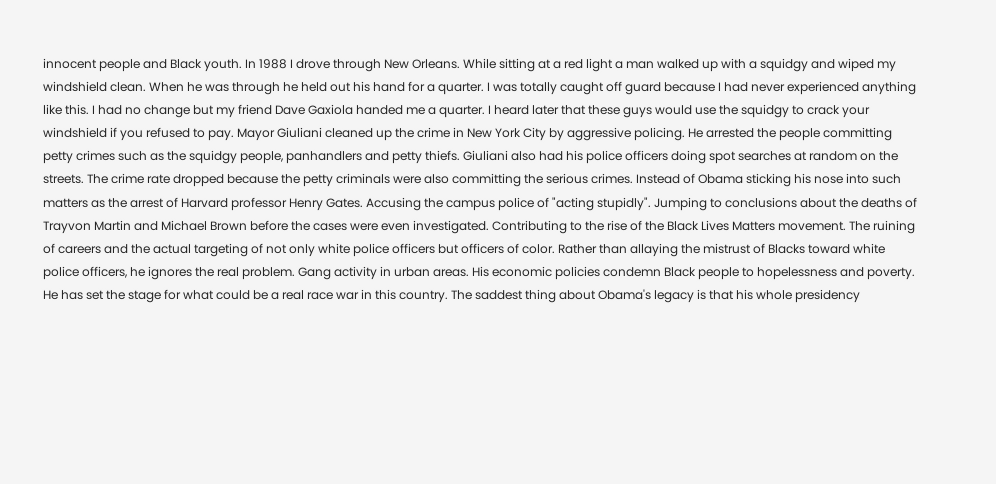innocent people and Black youth. In 1988 I drove through New Orleans. While sitting at a red light a man walked up with a squidgy and wiped my windshield clean. When he was through he held out his hand for a quarter. I was totally caught off guard because I had never experienced anything like this. I had no change but my friend Dave Gaxiola handed me a quarter. I heard later that these guys would use the squidgy to crack your windshield if you refused to pay. Mayor Giuliani cleaned up the crime in New York City by aggressive policing. He arrested the people committing petty crimes such as the squidgy people, panhandlers and petty thiefs. Giuliani also had his police officers doing spot searches at random on the streets. The crime rate dropped because the petty criminals were also committing the serious crimes. Instead of Obama sticking his nose into such matters as the arrest of Harvard professor Henry Gates. Accusing the campus police of "acting stupidly". Jumping to conclusions about the deaths of Trayvon Martin and Michael Brown before the cases were even investigated. Contributing to the rise of the Black Lives Matters movement. The ruining of careers and the actual targeting of not only white police officers but officers of color. Rather than allaying the mistrust of Blacks toward white police officers, he ignores the real problem. Gang activity in urban areas. His economic policies condemn Black people to hopelessness and poverty. He has set the stage for what could be a real race war in this country. The saddest thing about Obama's legacy is that his whole presidency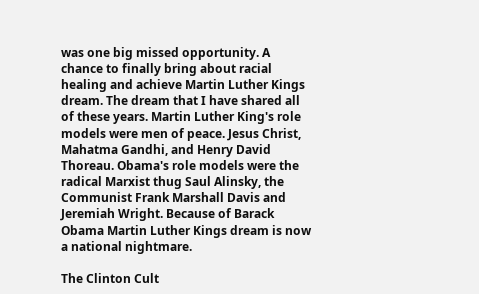was one big missed opportunity. A chance to finally bring about racial healing and achieve Martin Luther Kings dream. The dream that I have shared all of these years. Martin Luther King's role models were men of peace. Jesus Christ, Mahatma Gandhi, and Henry David Thoreau. Obama's role models were the radical Marxist thug Saul Alinsky, the Communist Frank Marshall Davis and Jeremiah Wright. Because of Barack Obama Martin Luther Kings dream is now a national nightmare.

The Clinton Cult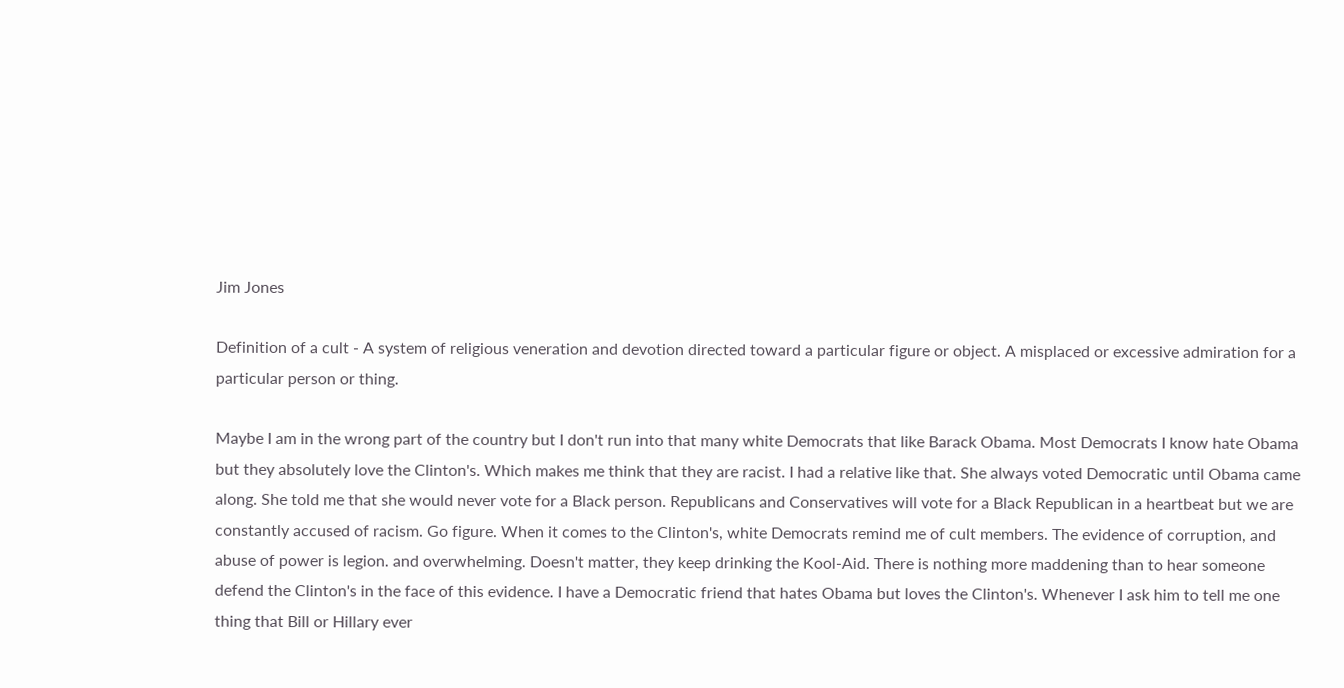Jim Jones

Definition of a cult - A system of religious veneration and devotion directed toward a particular figure or object. A misplaced or excessive admiration for a particular person or thing.

Maybe I am in the wrong part of the country but I don't run into that many white Democrats that like Barack Obama. Most Democrats I know hate Obama but they absolutely love the Clinton's. Which makes me think that they are racist. I had a relative like that. She always voted Democratic until Obama came along. She told me that she would never vote for a Black person. Republicans and Conservatives will vote for a Black Republican in a heartbeat but we are constantly accused of racism. Go figure. When it comes to the Clinton's, white Democrats remind me of cult members. The evidence of corruption, and abuse of power is legion. and overwhelming. Doesn't matter, they keep drinking the Kool-Aid. There is nothing more maddening than to hear someone defend the Clinton's in the face of this evidence. I have a Democratic friend that hates Obama but loves the Clinton's. Whenever I ask him to tell me one thing that Bill or Hillary ever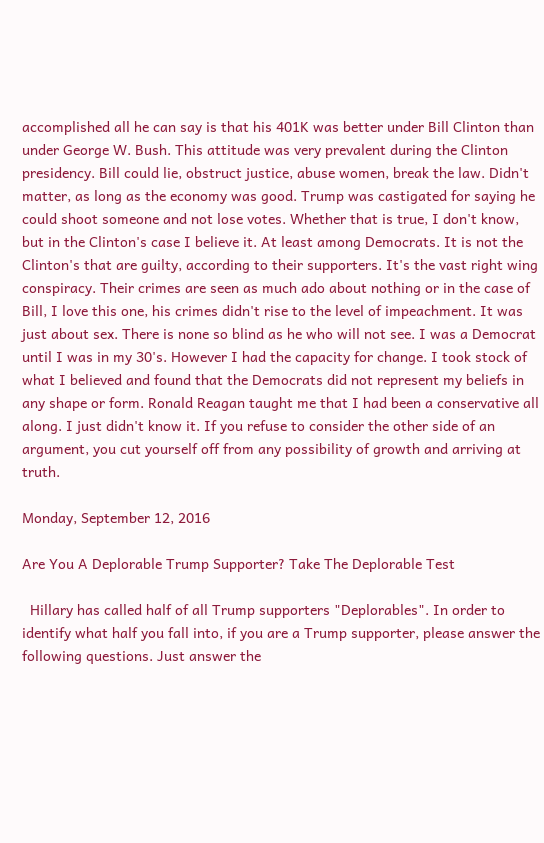accomplished all he can say is that his 401K was better under Bill Clinton than under George W. Bush. This attitude was very prevalent during the Clinton presidency. Bill could lie, obstruct justice, abuse women, break the law. Didn't matter, as long as the economy was good. Trump was castigated for saying he could shoot someone and not lose votes. Whether that is true, I don't know, but in the Clinton's case I believe it. At least among Democrats. It is not the Clinton's that are guilty, according to their supporters. It's the vast right wing conspiracy. Their crimes are seen as much ado about nothing or in the case of Bill, I love this one, his crimes didn't rise to the level of impeachment. It was just about sex. There is none so blind as he who will not see. I was a Democrat until I was in my 30's. However I had the capacity for change. I took stock of what I believed and found that the Democrats did not represent my beliefs in any shape or form. Ronald Reagan taught me that I had been a conservative all along. I just didn't know it. If you refuse to consider the other side of an argument, you cut yourself off from any possibility of growth and arriving at truth.

Monday, September 12, 2016

Are You A Deplorable Trump Supporter? Take The Deplorable Test

  Hillary has called half of all Trump supporters "Deplorables". In order to identify what half you fall into, if you are a Trump supporter, please answer the following questions. Just answer the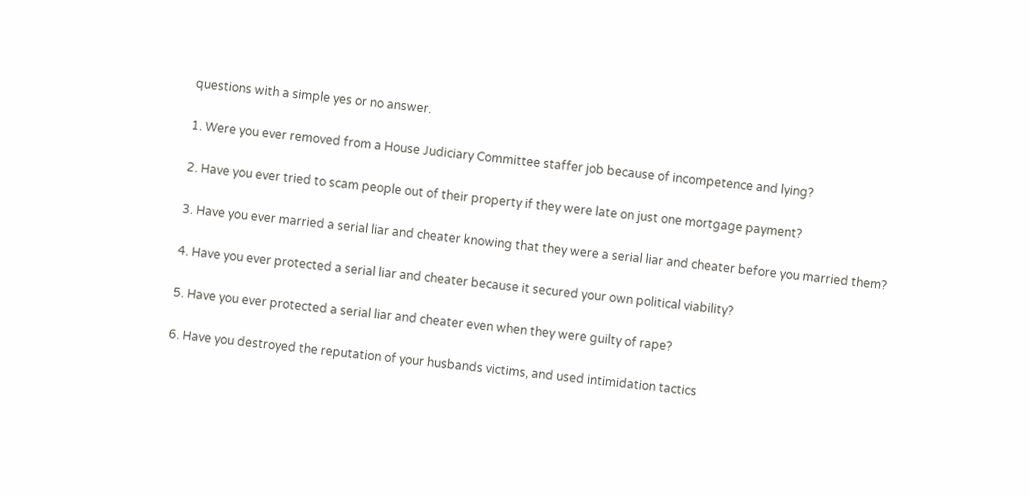questions with a simple yes or no answer.

1. Were you ever removed from a House Judiciary Committee staffer job because of incompetence and lying?

2. Have you ever tried to scam people out of their property if they were late on just one mortgage payment?

3. Have you ever married a serial liar and cheater knowing that they were a serial liar and cheater before you married them?

4. Have you ever protected a serial liar and cheater because it secured your own political viability?

5. Have you ever protected a serial liar and cheater even when they were guilty of rape?

6. Have you destroyed the reputation of your husbands victims, and used intimidation tactics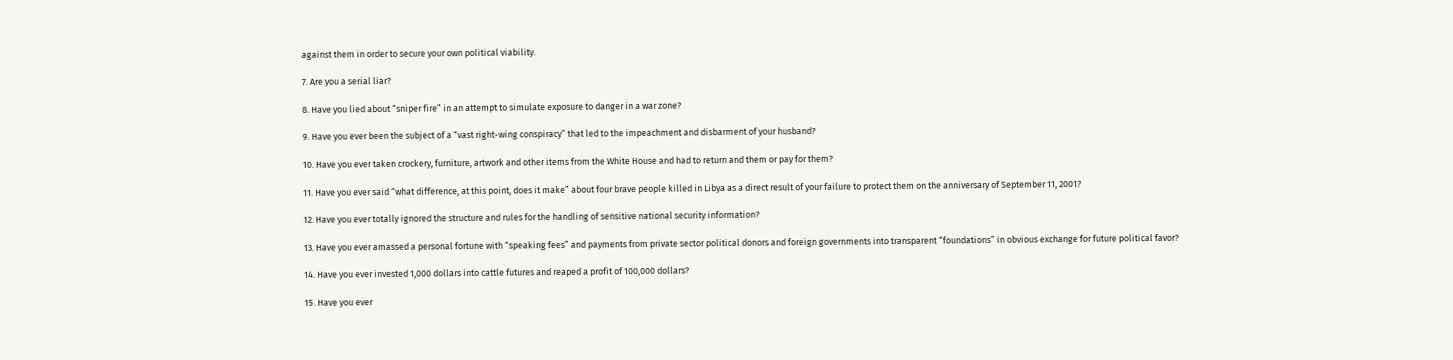against them in order to secure your own political viability.

7. Are you a serial liar?

8. Have you lied about “sniper fire” in an attempt to simulate exposure to danger in a war zone?

9. Have you ever been the subject of a “vast right-wing conspiracy” that led to the impeachment and disbarment of your husband?

10. Have you ever taken crockery, furniture, artwork and other items from the White House and had to return and them or pay for them?

11. Have you ever said “what difference, at this point, does it make” about four brave people killed in Libya as a direct result of your failure to protect them on the anniversary of September 11, 2001?

12. Have you ever totally ignored the structure and rules for the handling of sensitive national security information?

13. Have you ever amassed a personal fortune with “speaking fees” and payments from private sector political donors and foreign governments into transparent “foundations” in obvious exchange for future political favor?

14. Have you ever invested 1,000 dollars into cattle futures and reaped a profit of 100,000 dollars?

15. Have you ever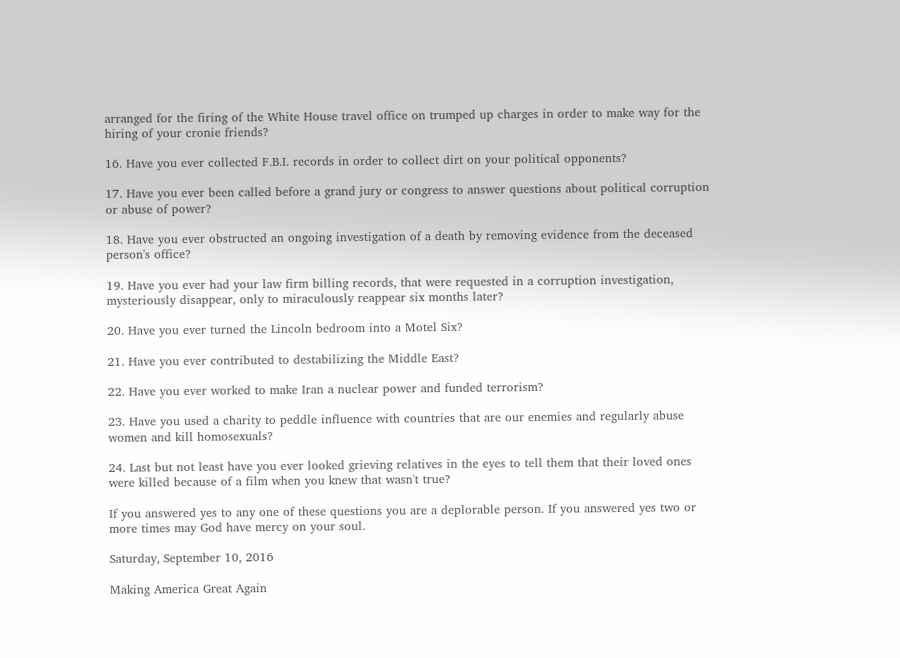arranged for the firing of the White House travel office on trumped up charges in order to make way for the hiring of your cronie friends?

16. Have you ever collected F.B.I. records in order to collect dirt on your political opponents?

17. Have you ever been called before a grand jury or congress to answer questions about political corruption or abuse of power?

18. Have you ever obstructed an ongoing investigation of a death by removing evidence from the deceased person's office?

19. Have you ever had your law firm billing records, that were requested in a corruption investigation, mysteriously disappear, only to miraculously reappear six months later?

20. Have you ever turned the Lincoln bedroom into a Motel Six?

21. Have you ever contributed to destabilizing the Middle East?

22. Have you ever worked to make Iran a nuclear power and funded terrorism?

23. Have you used a charity to peddle influence with countries that are our enemies and regularly abuse women and kill homosexuals?

24. Last but not least have you ever looked grieving relatives in the eyes to tell them that their loved ones were killed because of a film when you knew that wasn't true?

If you answered yes to any one of these questions you are a deplorable person. If you answered yes two or more times may God have mercy on your soul.

Saturday, September 10, 2016

Making America Great Again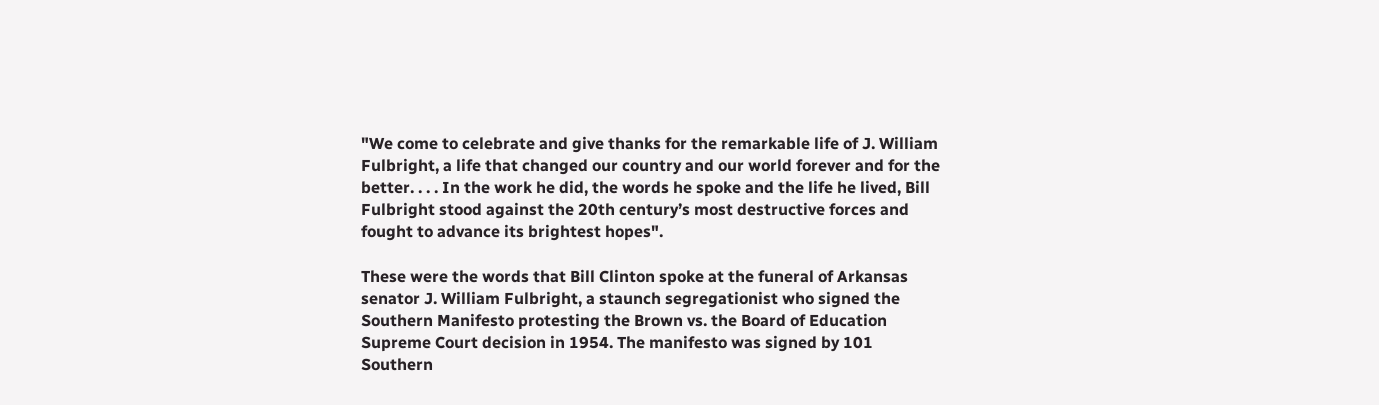"We come to celebrate and give thanks for the remarkable life of J. William Fulbright, a life that changed our country and our world forever and for the better. . . . In the work he did, the words he spoke and the life he lived, Bill Fulbright stood against the 20th century’s most destructive forces and fought to advance its brightest hopes".

These were the words that Bill Clinton spoke at the funeral of Arkansas senator J. William Fulbright, a staunch segregationist who signed the Southern Manifesto protesting the Brown vs. the Board of Education Supreme Court decision in 1954. The manifesto was signed by 101 Southern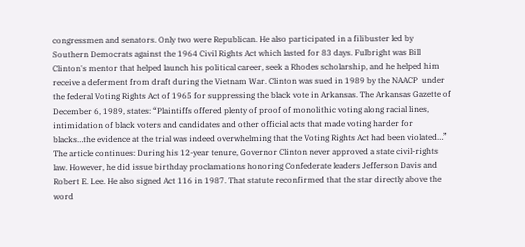congressmen and senators. Only two were Republican. He also participated in a filibuster led by Southern Democrats against the 1964 Civil Rights Act which lasted for 83 days. Fulbright was Bill Clinton's mentor that helped launch his political career, seek a Rhodes scholarship, and he helped him receive a deferment from draft during the Vietnam War. Clinton was sued in 1989 by the NAACP  under the federal Voting Rights Act of 1965 for suppressing the black vote in Arkansas. The Arkansas Gazette of December 6, 1989, states: “Plaintiffs offered plenty of proof of monolithic voting along racial lines, intimidation of black voters and candidates and other official acts that made voting harder for blacks…the evidence at the trial was indeed overwhelming that the Voting Rights Act had been violated…” The article continues: During his 12-year tenure, Governor Clinton never approved a state civil-rights law. However, he did issue birthday proclamations honoring Confederate leaders Jefferson Davis and Robert E. Lee. He also signed Act 116 in 1987. That statute reconfirmed that the star directly above the word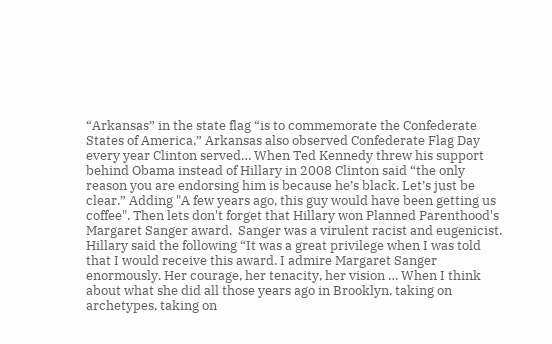“Arkansas” in the state flag “is to commemorate the Confederate States of America.” Arkansas also observed Confederate Flag Day every year Clinton served… When Ted Kennedy threw his support behind Obama instead of Hillary in 2008 Clinton said “the only reason you are endorsing him is because he’s black. Let’s just be clear.” Adding "A few years ago, this guy would have been getting us coffee". Then lets don't forget that Hillary won Planned Parenthood's Margaret Sanger award.  Sanger was a virulent racist and eugenicist. Hillary said the following “It was a great privilege when I was told that I would receive this award. I admire Margaret Sanger enormously. Her courage, her tenacity, her vision … When I think about what she did all those years ago in Brooklyn, taking on archetypes, taking on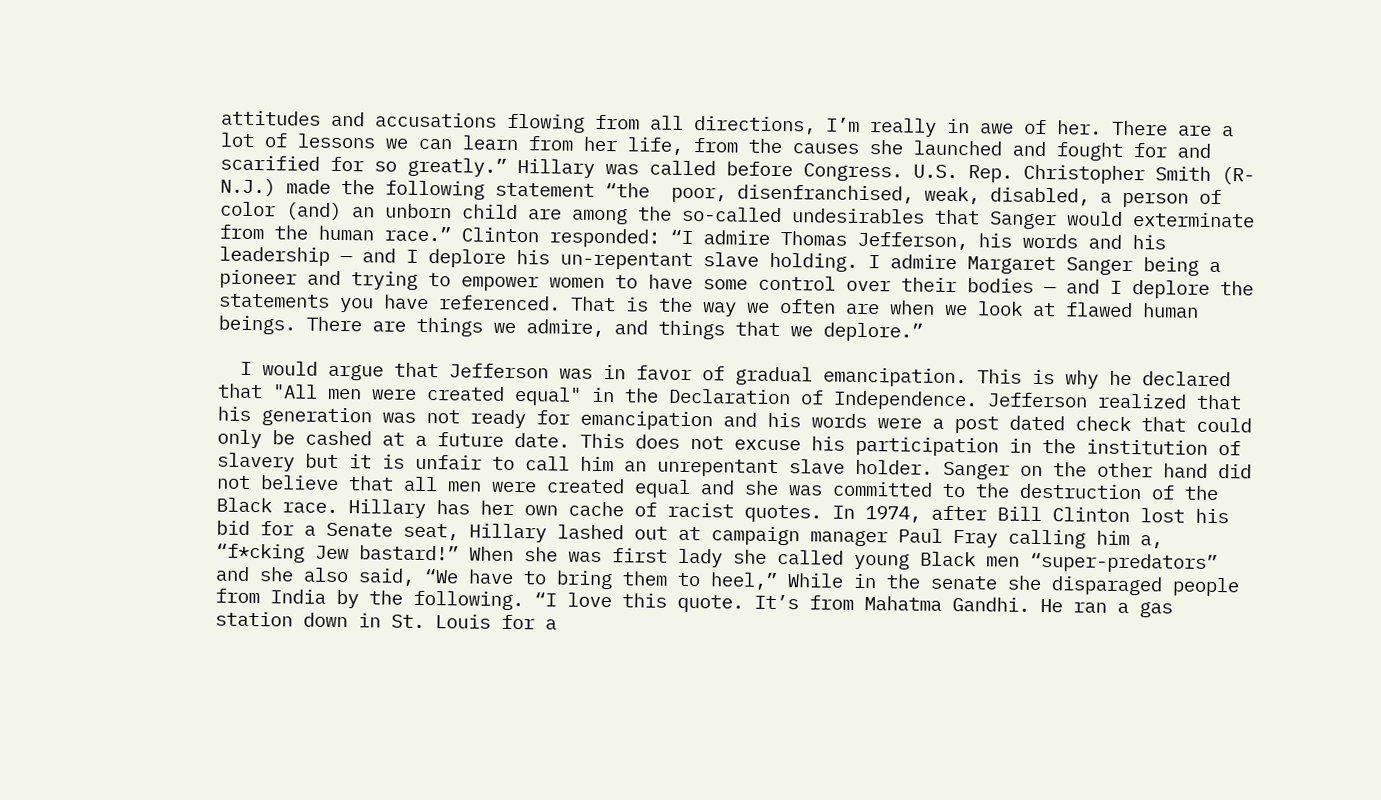attitudes and accusations flowing from all directions, I’m really in awe of her. There are a lot of lessons we can learn from her life, from the causes she launched and fought for and scarified for so greatly.” Hillary was called before Congress. U.S. Rep. Christopher Smith (R-N.J.) made the following statement “the  poor, disenfranchised, weak, disabled, a person of color (and) an unborn child are among the so-called undesirables that Sanger would exterminate from the human race.” Clinton responded: “I admire Thomas Jefferson, his words and his leadership — and I deplore his un-repentant slave holding. I admire Margaret Sanger being a pioneer and trying to empower women to have some control over their bodies — and I deplore the statements you have referenced. That is the way we often are when we look at flawed human beings. There are things we admire, and things that we deplore.”

  I would argue that Jefferson was in favor of gradual emancipation. This is why he declared that "All men were created equal" in the Declaration of Independence. Jefferson realized that his generation was not ready for emancipation and his words were a post dated check that could only be cashed at a future date. This does not excuse his participation in the institution of slavery but it is unfair to call him an unrepentant slave holder. Sanger on the other hand did not believe that all men were created equal and she was committed to the destruction of the Black race. Hillary has her own cache of racist quotes. In 1974, after Bill Clinton lost his bid for a Senate seat, Hillary lashed out at campaign manager Paul Fray calling him a, “f*cking Jew bastard!” When she was first lady she called young Black men “super-predators” and she also said, “We have to bring them to heel,” While in the senate she disparaged people from India by the following. “I love this quote. It’s from Mahatma Gandhi. He ran a gas station down in St. Louis for a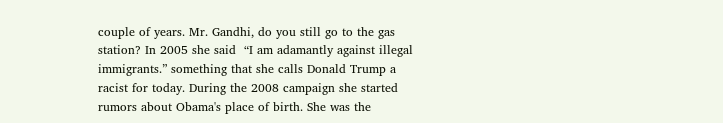couple of years. Mr. Gandhi, do you still go to the gas
station? In 2005 she said  “I am adamantly against illegal immigrants.” something that she calls Donald Trump a racist for today. During the 2008 campaign she started rumors about Obama's place of birth. She was the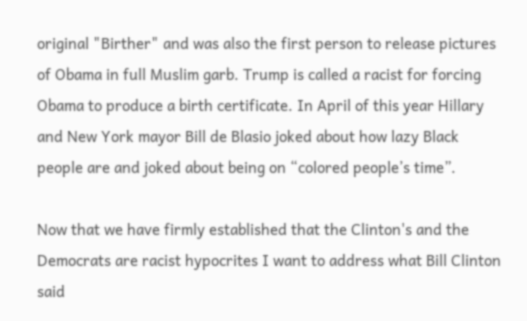original "Birther" and was also the first person to release pictures of Obama in full Muslim garb. Trump is called a racist for forcing Obama to produce a birth certificate. In April of this year Hillary and New York mayor Bill de Blasio joked about how lazy Black people are and joked about being on “colored people’s time”.

Now that we have firmly established that the Clinton's and the Democrats are racist hypocrites I want to address what Bill Clinton said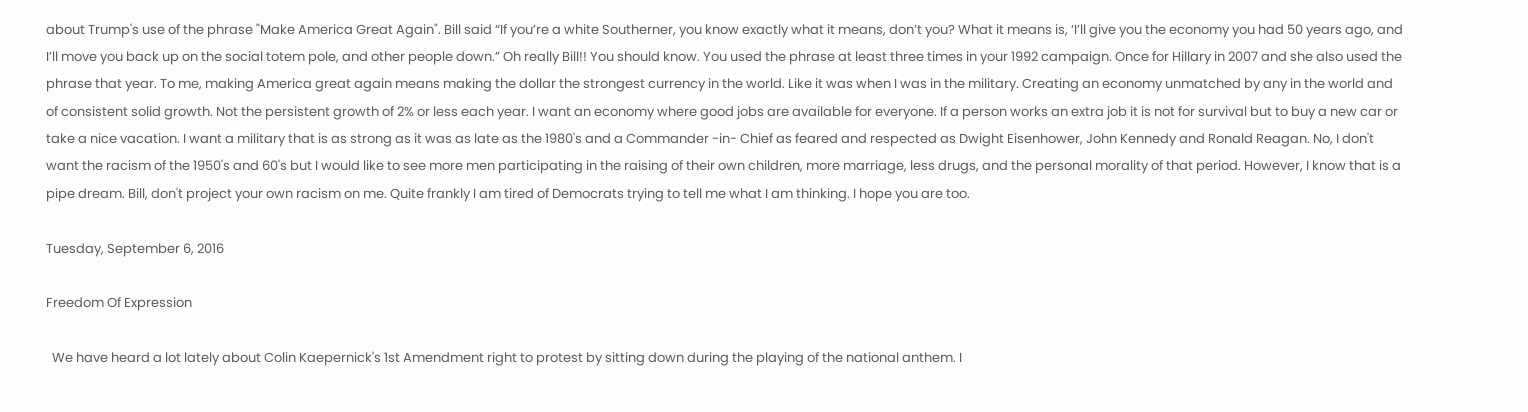about Trump's use of the phrase "Make America Great Again". Bill said “If you’re a white Southerner, you know exactly what it means, don’t you? What it means is, ‘I’ll give you the economy you had 50 years ago, and I’ll move you back up on the social totem pole, and other people down.” Oh really Bill!! You should know. You used the phrase at least three times in your 1992 campaign. Once for Hillary in 2007 and she also used the phrase that year. To me, making America great again means making the dollar the strongest currency in the world. Like it was when I was in the military. Creating an economy unmatched by any in the world and of consistent solid growth. Not the persistent growth of 2% or less each year. I want an economy where good jobs are available for everyone. If a person works an extra job it is not for survival but to buy a new car or take a nice vacation. I want a military that is as strong as it was as late as the 1980's and a Commander -in- Chief as feared and respected as Dwight Eisenhower, John Kennedy and Ronald Reagan. No, I don't want the racism of the 1950's and 60's but I would like to see more men participating in the raising of their own children, more marriage, less drugs, and the personal morality of that period. However, I know that is a pipe dream. Bill, don't project your own racism on me. Quite frankly I am tired of Democrats trying to tell me what I am thinking. I hope you are too.

Tuesday, September 6, 2016

Freedom Of Expression

  We have heard a lot lately about Colin Kaepernick's 1st Amendment right to protest by sitting down during the playing of the national anthem. I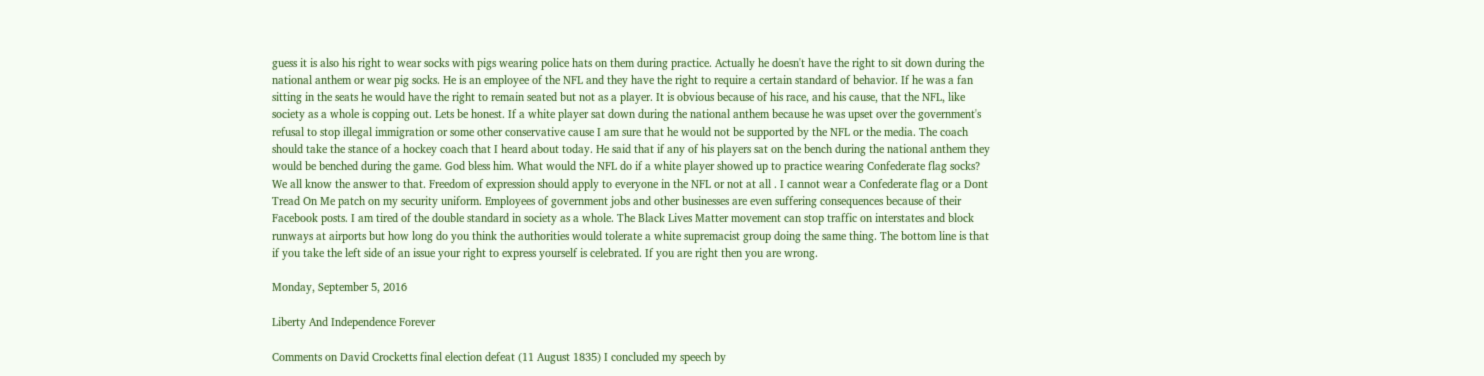guess it is also his right to wear socks with pigs wearing police hats on them during practice. Actually he doesn't have the right to sit down during the national anthem or wear pig socks. He is an employee of the NFL and they have the right to require a certain standard of behavior. If he was a fan sitting in the seats he would have the right to remain seated but not as a player. It is obvious because of his race, and his cause, that the NFL, like society as a whole is copping out. Lets be honest. If a white player sat down during the national anthem because he was upset over the government's refusal to stop illegal immigration or some other conservative cause I am sure that he would not be supported by the NFL or the media. The coach should take the stance of a hockey coach that I heard about today. He said that if any of his players sat on the bench during the national anthem they would be benched during the game. God bless him. What would the NFL do if a white player showed up to practice wearing Confederate flag socks? We all know the answer to that. Freedom of expression should apply to everyone in the NFL or not at all . I cannot wear a Confederate flag or a Dont Tread On Me patch on my security uniform. Employees of government jobs and other businesses are even suffering consequences because of their Facebook posts. I am tired of the double standard in society as a whole. The Black Lives Matter movement can stop traffic on interstates and block runways at airports but how long do you think the authorities would tolerate a white supremacist group doing the same thing. The bottom line is that if you take the left side of an issue your right to express yourself is celebrated. If you are right then you are wrong.

Monday, September 5, 2016

Liberty And Independence Forever

Comments on David Crocketts final election defeat (11 August 1835) I concluded my speech by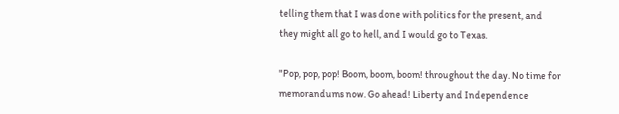telling them that I was done with politics for the present, and they might all go to hell, and I would go to Texas.

"Pop, pop, pop! Boom, boom, boom! throughout the day. No time for memorandums now. Go ahead! Liberty and Independence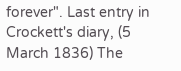forever". Last entry in Crockett's diary, (5 March 1836) The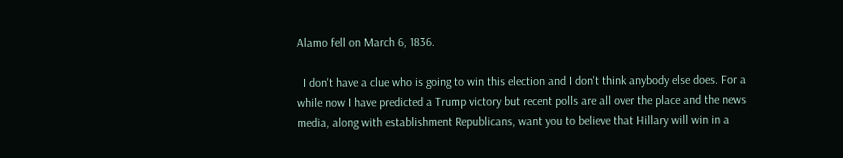Alamo fell on March 6, 1836.

  I don't have a clue who is going to win this election and I don't think anybody else does. For a while now I have predicted a Trump victory but recent polls are all over the place and the news media, along with establishment Republicans, want you to believe that Hillary will win in a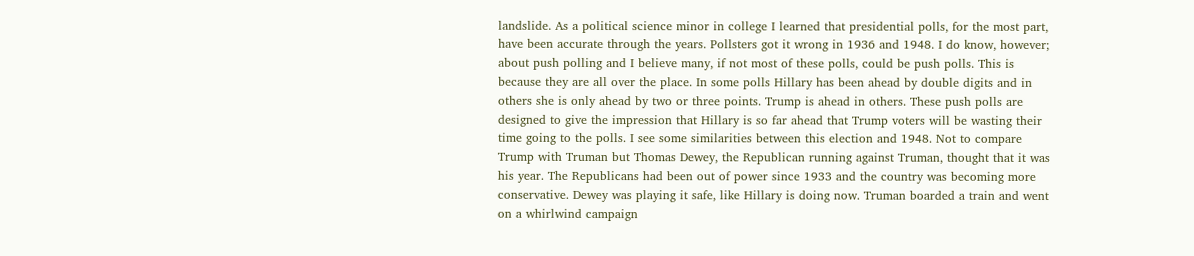landslide. As a political science minor in college I learned that presidential polls, for the most part, have been accurate through the years. Pollsters got it wrong in 1936 and 1948. I do know, however; about push polling and I believe many, if not most of these polls, could be push polls. This is because they are all over the place. In some polls Hillary has been ahead by double digits and in others she is only ahead by two or three points. Trump is ahead in others. These push polls are designed to give the impression that Hillary is so far ahead that Trump voters will be wasting their time going to the polls. I see some similarities between this election and 1948. Not to compare Trump with Truman but Thomas Dewey, the Republican running against Truman, thought that it was his year. The Republicans had been out of power since 1933 and the country was becoming more conservative. Dewey was playing it safe, like Hillary is doing now. Truman boarded a train and went on a whirlwind campaign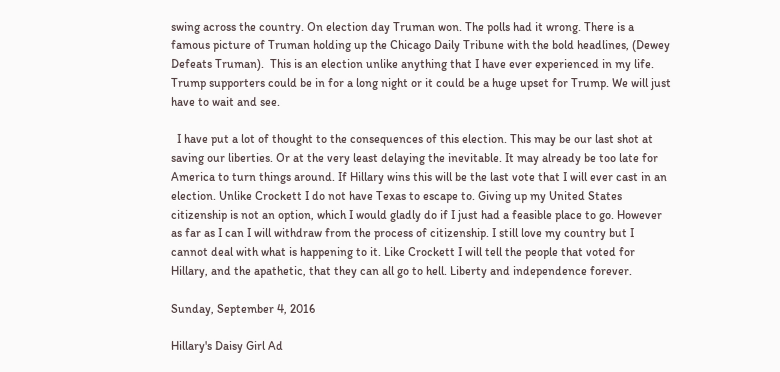swing across the country. On election day Truman won. The polls had it wrong. There is a famous picture of Truman holding up the Chicago Daily Tribune with the bold headlines, (Dewey Defeats Truman).  This is an election unlike anything that I have ever experienced in my life. Trump supporters could be in for a long night or it could be a huge upset for Trump. We will just have to wait and see.

  I have put a lot of thought to the consequences of this election. This may be our last shot at saving our liberties. Or at the very least delaying the inevitable. It may already be too late for America to turn things around. If Hillary wins this will be the last vote that I will ever cast in an election. Unlike Crockett I do not have Texas to escape to. Giving up my United States citizenship is not an option, which I would gladly do if I just had a feasible place to go. However as far as I can I will withdraw from the process of citizenship. I still love my country but I cannot deal with what is happening to it. Like Crockett I will tell the people that voted for Hillary, and the apathetic, that they can all go to hell. Liberty and independence forever.

Sunday, September 4, 2016

Hillary's Daisy Girl Ad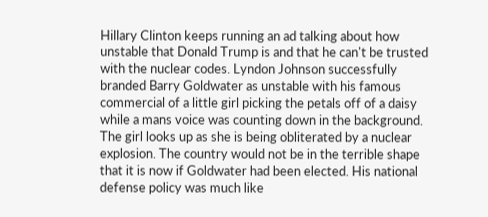Hillary Clinton keeps running an ad talking about how unstable that Donald Trump is and that he can't be trusted with the nuclear codes. Lyndon Johnson successfully branded Barry Goldwater as unstable with his famous commercial of a little girl picking the petals off of a daisy while a mans voice was counting down in the background. The girl looks up as she is being obliterated by a nuclear explosion. The country would not be in the terrible shape that it is now if Goldwater had been elected. His national defense policy was much like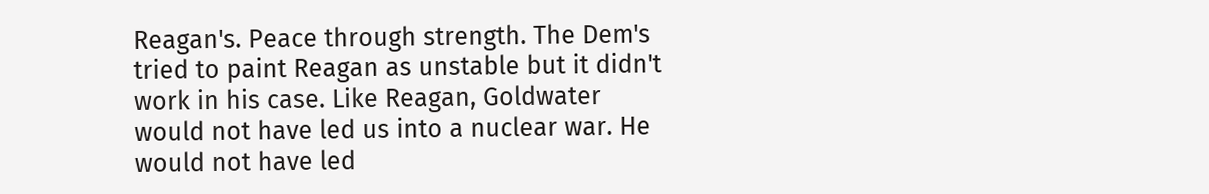Reagan's. Peace through strength. The Dem's tried to paint Reagan as unstable but it didn't work in his case. Like Reagan, Goldwater would not have led us into a nuclear war. He would not have led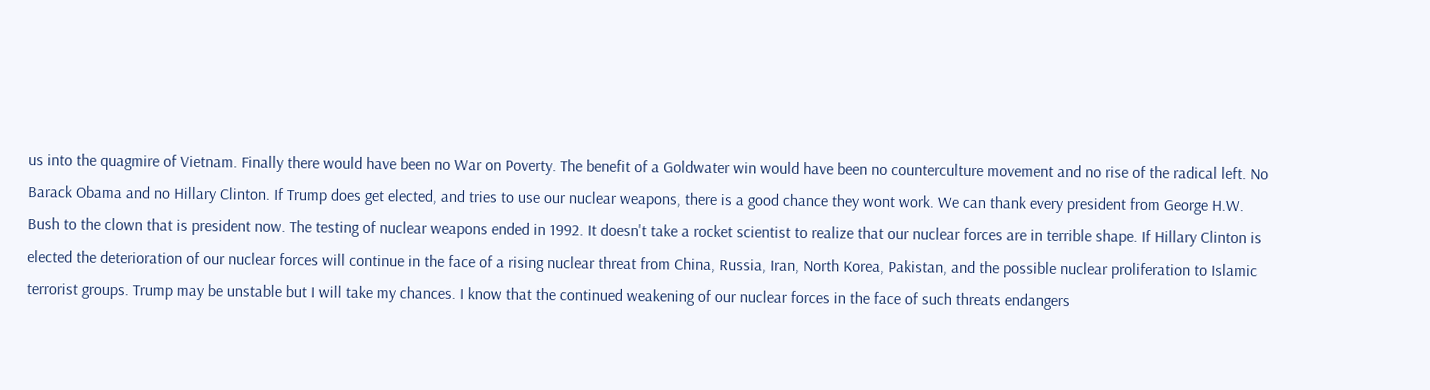us into the quagmire of Vietnam. Finally there would have been no War on Poverty. The benefit of a Goldwater win would have been no counterculture movement and no rise of the radical left. No Barack Obama and no Hillary Clinton. If Trump does get elected, and tries to use our nuclear weapons, there is a good chance they wont work. We can thank every president from George H.W. Bush to the clown that is president now. The testing of nuclear weapons ended in 1992. It doesn't take a rocket scientist to realize that our nuclear forces are in terrible shape. If Hillary Clinton is elected the deterioration of our nuclear forces will continue in the face of a rising nuclear threat from China, Russia, Iran, North Korea, Pakistan, and the possible nuclear proliferation to Islamic terrorist groups. Trump may be unstable but I will take my chances. I know that the continued weakening of our nuclear forces in the face of such threats endangers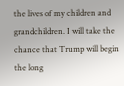the lives of my children and grandchildren. I will take the chance that Trump will begin the long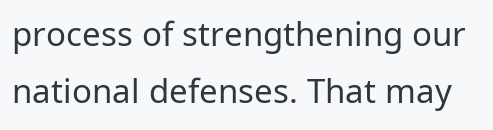process of strengthening our national defenses. That may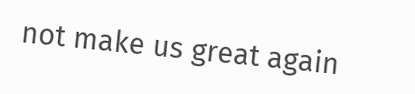not make us great again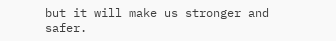but it will make us stronger and safer.